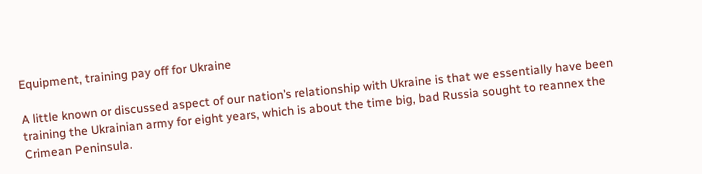Equipment, training pay off for Ukraine

A little known or discussed aspect of our nation’s relationship with Ukraine is that we essentially have been training the Ukrainian army for eight years, which is about the time big, bad Russia sought to reannex the Crimean Peninsula.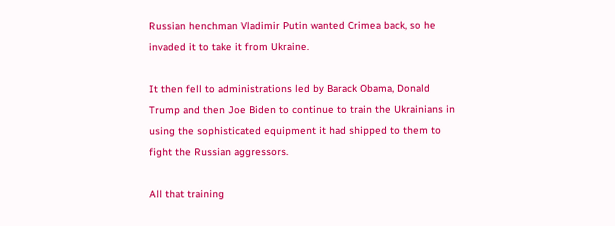Russian henchman Vladimir Putin wanted Crimea back, so he invaded it to take it from Ukraine.

It then fell to administrations led by Barack Obama, Donald Trump and then Joe Biden to continue to train the Ukrainians in using the sophisticated equipment it had shipped to them to fight the Russian aggressors.

All that training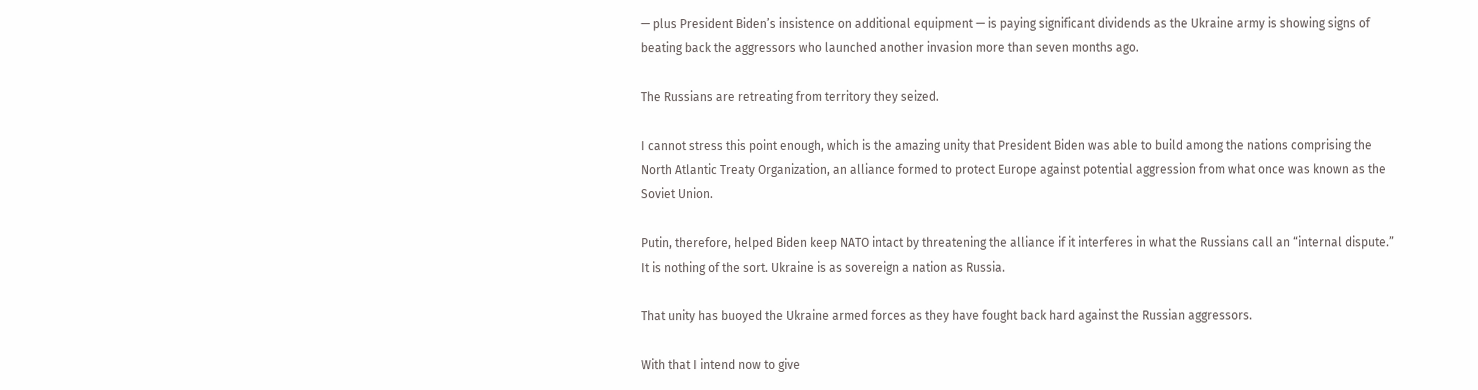— plus President Biden’s insistence on additional equipment — is paying significant dividends as the Ukraine army is showing signs of beating back the aggressors who launched another invasion more than seven months ago.

The Russians are retreating from territory they seized.

I cannot stress this point enough, which is the amazing unity that President Biden was able to build among the nations comprising the North Atlantic Treaty Organization, an alliance formed to protect Europe against potential aggression from what once was known as the Soviet Union.

Putin, therefore, helped Biden keep NATO intact by threatening the alliance if it interferes in what the Russians call an “internal dispute.” It is nothing of the sort. Ukraine is as sovereign a nation as Russia.

That unity has buoyed the Ukraine armed forces as they have fought back hard against the Russian aggressors.

With that I intend now to give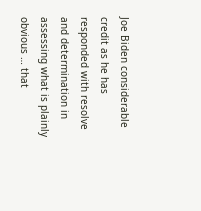Joe Biden considerable credit as he has responded with resolve and determination in assessing what is plainly obvious … that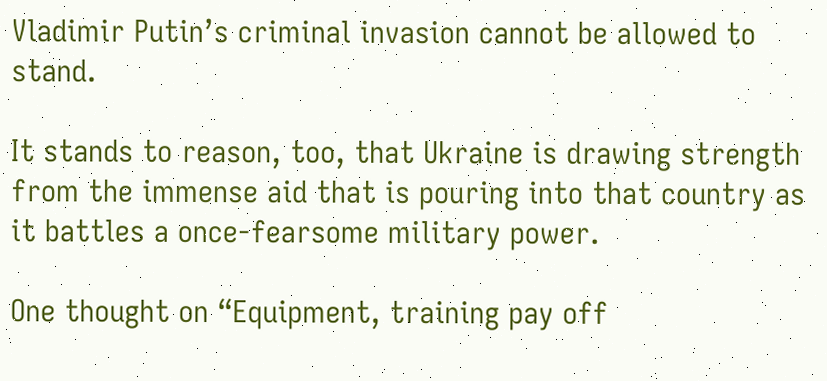Vladimir Putin’s criminal invasion cannot be allowed to stand.

It stands to reason, too, that Ukraine is drawing strength from the immense aid that is pouring into that country as it battles a once-fearsome military power.

One thought on “Equipment, training pay off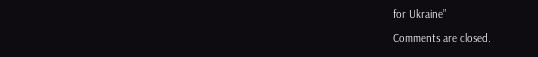for Ukraine”

Comments are closed.